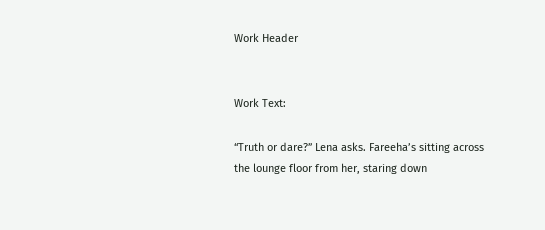Work Header


Work Text:

“Truth or dare?” Lena asks. Fareeha’s sitting across the lounge floor from her, staring down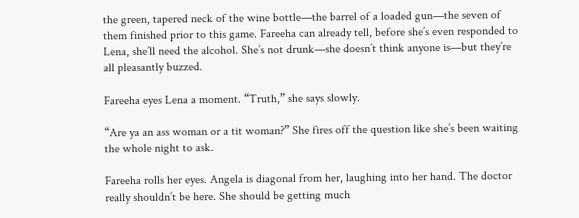the green, tapered neck of the wine bottle—the barrel of a loaded gun—the seven of them finished prior to this game. Fareeha can already tell, before she’s even responded to Lena, she’ll need the alcohol. She’s not drunk—she doesn’t think anyone is—but they’re all pleasantly buzzed.

Fareeha eyes Lena a moment. “Truth,” she says slowly.

“Are ya an ass woman or a tit woman?” She fires off the question like she’s been waiting the whole night to ask.

Fareeha rolls her eyes. Angela is diagonal from her, laughing into her hand. The doctor really shouldn’t be here. She should be getting much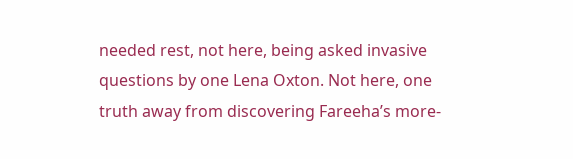needed rest, not here, being asked invasive questions by one Lena Oxton. Not here, one truth away from discovering Fareeha’s more-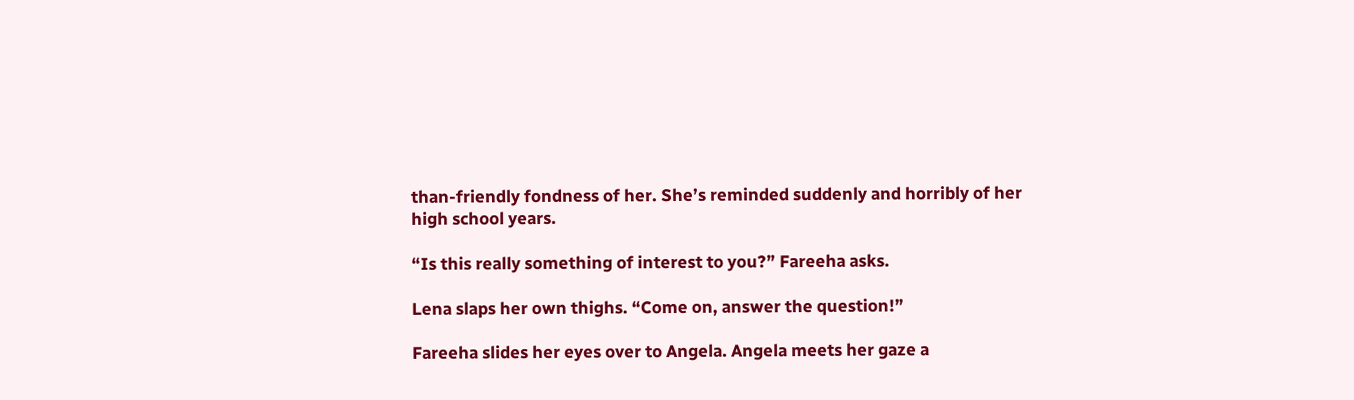than-friendly fondness of her. She’s reminded suddenly and horribly of her high school years.

“Is this really something of interest to you?” Fareeha asks.

Lena slaps her own thighs. “Come on, answer the question!”

Fareeha slides her eyes over to Angela. Angela meets her gaze a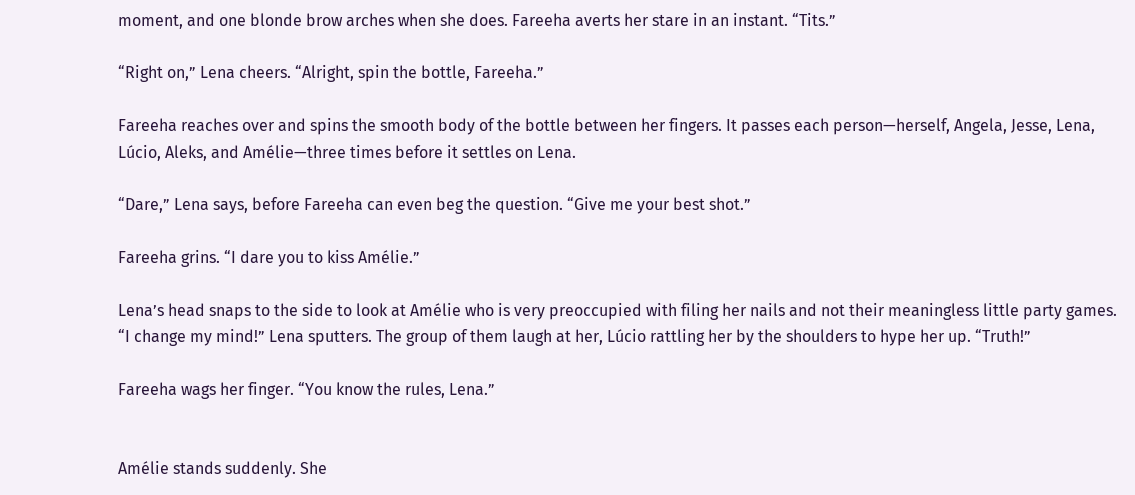moment, and one blonde brow arches when she does. Fareeha averts her stare in an instant. “Tits.”

“Right on,” Lena cheers. “Alright, spin the bottle, Fareeha.”

Fareeha reaches over and spins the smooth body of the bottle between her fingers. It passes each person—herself, Angela, Jesse, Lena, Lúcio, Aleks, and Amélie—three times before it settles on Lena.

“Dare,” Lena says, before Fareeha can even beg the question. “Give me your best shot.”

Fareeha grins. “I dare you to kiss Amélie.”

Lena’s head snaps to the side to look at Amélie who is very preoccupied with filing her nails and not their meaningless little party games. “I change my mind!” Lena sputters. The group of them laugh at her, Lúcio rattling her by the shoulders to hype her up. “Truth!”

Fareeha wags her finger. “You know the rules, Lena.”


Amélie stands suddenly. She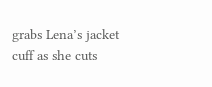grabs Lena’s jacket cuff as she cuts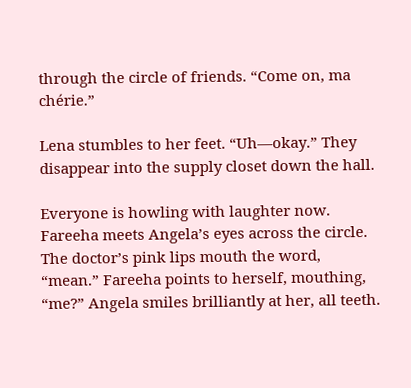through the circle of friends. “Come on, ma chérie.”

Lena stumbles to her feet. “Uh—okay.” They disappear into the supply closet down the hall.

Everyone is howling with laughter now. Fareeha meets Angela’s eyes across the circle. The doctor’s pink lips mouth the word, “mean.” Fareeha points to herself, mouthing, “me?” Angela smiles brilliantly at her, all teeth.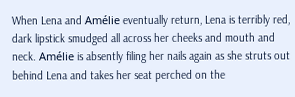When Lena and Amélie eventually return, Lena is terribly red, dark lipstick smudged all across her cheeks and mouth and neck. Amélie is absently filing her nails again as she struts out behind Lena and takes her seat perched on the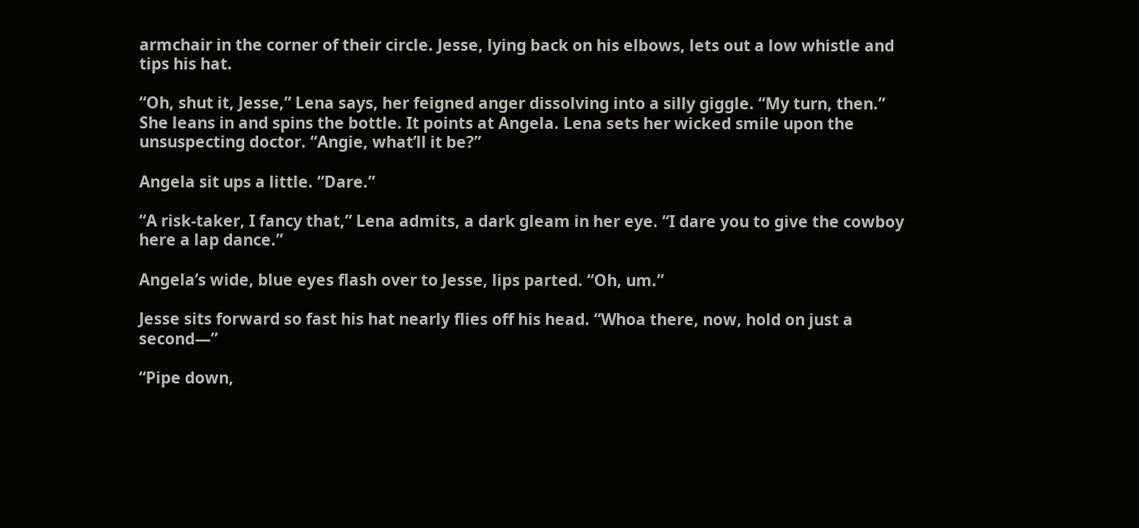armchair in the corner of their circle. Jesse, lying back on his elbows, lets out a low whistle and tips his hat.

“Oh, shut it, Jesse,” Lena says, her feigned anger dissolving into a silly giggle. “My turn, then.” She leans in and spins the bottle. It points at Angela. Lena sets her wicked smile upon the unsuspecting doctor. “Angie, what’ll it be?”

Angela sit ups a little. “Dare.”

“A risk-taker, I fancy that,” Lena admits, a dark gleam in her eye. “I dare you to give the cowboy here a lap dance.”

Angela’s wide, blue eyes flash over to Jesse, lips parted. “Oh, um.”

Jesse sits forward so fast his hat nearly flies off his head. “Whoa there, now, hold on just a second—”

“Pipe down,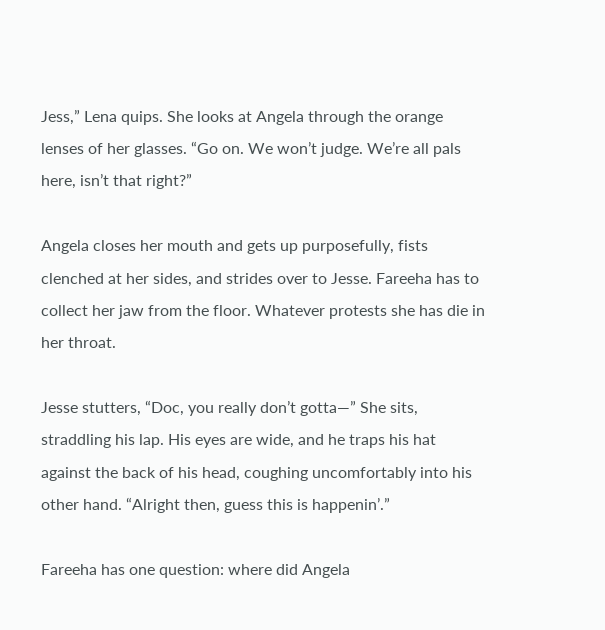Jess,” Lena quips. She looks at Angela through the orange lenses of her glasses. “Go on. We won’t judge. We’re all pals here, isn’t that right?”

Angela closes her mouth and gets up purposefully, fists clenched at her sides, and strides over to Jesse. Fareeha has to collect her jaw from the floor. Whatever protests she has die in her throat.

Jesse stutters, “Doc, you really don’t gotta—” She sits, straddling his lap. His eyes are wide, and he traps his hat against the back of his head, coughing uncomfortably into his other hand. “Alright then, guess this is happenin’.”

Fareeha has one question: where did Angela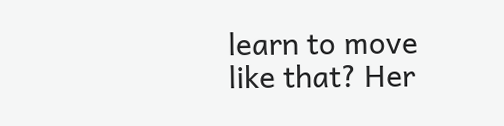learn to move like that? Her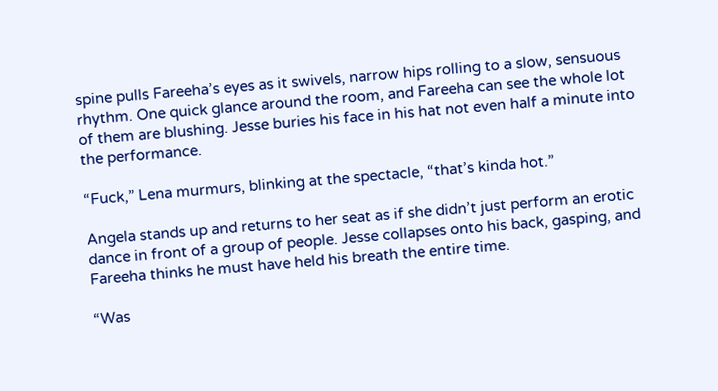spine pulls Fareeha’s eyes as it swivels, narrow hips rolling to a slow, sensuous rhythm. One quick glance around the room, and Fareeha can see the whole lot of them are blushing. Jesse buries his face in his hat not even half a minute into the performance.

“Fuck,” Lena murmurs, blinking at the spectacle, “that’s kinda hot.”

Angela stands up and returns to her seat as if she didn’t just perform an erotic dance in front of a group of people. Jesse collapses onto his back, gasping, and Fareeha thinks he must have held his breath the entire time.

“Was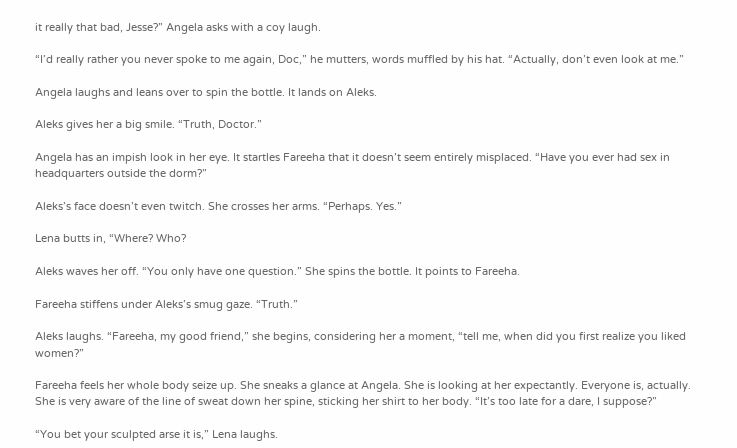it really that bad, Jesse?” Angela asks with a coy laugh.

“I’d really rather you never spoke to me again, Doc,” he mutters, words muffled by his hat. “Actually, don’t even look at me.”

Angela laughs and leans over to spin the bottle. It lands on Aleks.

Aleks gives her a big smile. “Truth, Doctor.”

Angela has an impish look in her eye. It startles Fareeha that it doesn’t seem entirely misplaced. “Have you ever had sex in headquarters outside the dorm?”

Aleks’s face doesn’t even twitch. She crosses her arms. “Perhaps. Yes.”

Lena butts in, “Where? Who?

Aleks waves her off. “You only have one question.” She spins the bottle. It points to Fareeha.

Fareeha stiffens under Aleks’s smug gaze. “Truth.”

Aleks laughs. “Fareeha, my good friend,” she begins, considering her a moment, “tell me, when did you first realize you liked women?”

Fareeha feels her whole body seize up. She sneaks a glance at Angela. She is looking at her expectantly. Everyone is, actually. She is very aware of the line of sweat down her spine, sticking her shirt to her body. “It’s too late for a dare, I suppose?”

“You bet your sculpted arse it is,” Lena laughs.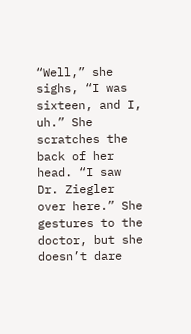“Well,” she sighs, “I was sixteen, and I, uh.” She scratches the back of her head. “I saw Dr. Ziegler over here.” She gestures to the doctor, but she doesn’t dare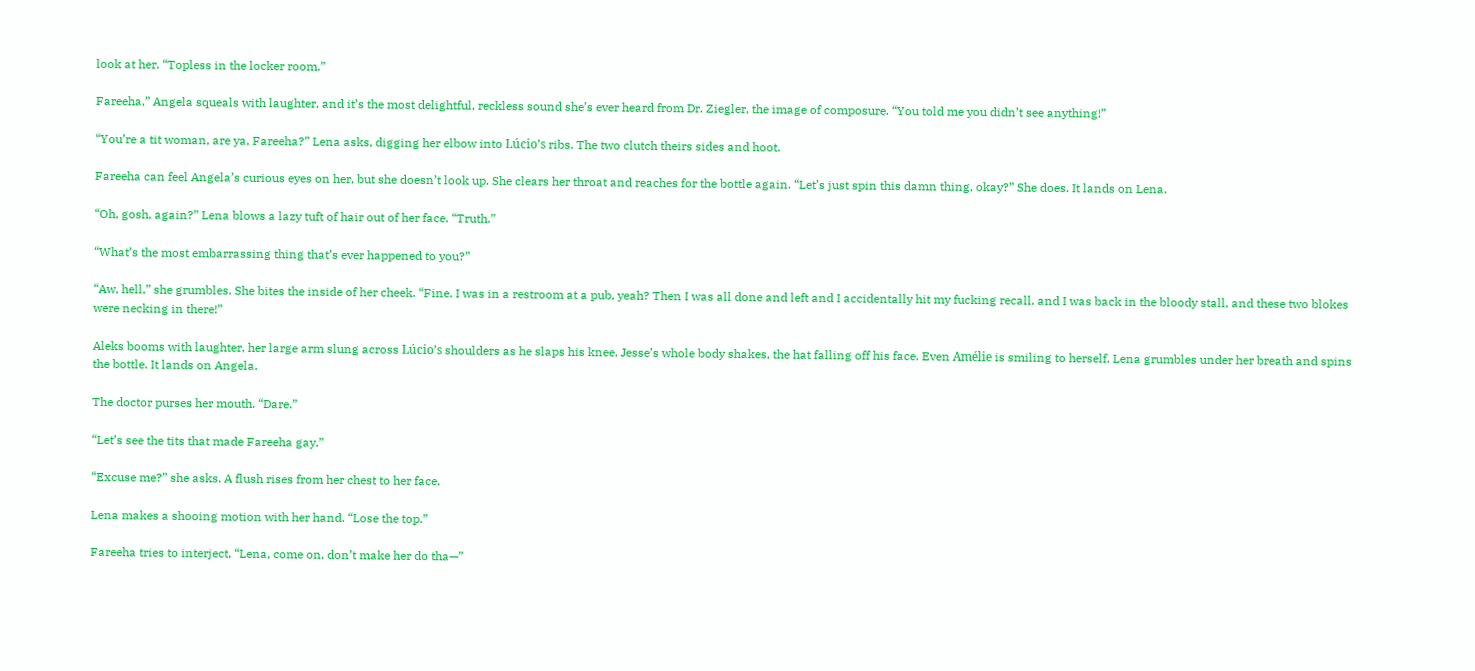look at her. “Topless in the locker room.”

Fareeha,” Angela squeals with laughter, and it’s the most delightful, reckless sound she’s ever heard from Dr. Ziegler, the image of composure. “You told me you didn’t see anything!”

“You’re a tit woman, are ya, Fareeha?” Lena asks, digging her elbow into Lúcio’s ribs. The two clutch theirs sides and hoot.

Fareeha can feel Angela’s curious eyes on her, but she doesn’t look up. She clears her throat and reaches for the bottle again. “Let’s just spin this damn thing, okay?” She does. It lands on Lena.

“Oh, gosh, again?” Lena blows a lazy tuft of hair out of her face. “Truth.”

“What’s the most embarrassing thing that’s ever happened to you?”

“Aw, hell,” she grumbles. She bites the inside of her cheek. “Fine. I was in a restroom at a pub, yeah? Then I was all done and left and I accidentally hit my fucking recall, and I was back in the bloody stall, and these two blokes were necking in there!”

Aleks booms with laughter, her large arm slung across Lúcio’s shoulders as he slaps his knee. Jesse’s whole body shakes, the hat falling off his face. Even Amélie is smiling to herself. Lena grumbles under her breath and spins the bottle. It lands on Angela.

The doctor purses her mouth. “Dare.”

“Let’s see the tits that made Fareeha gay.”

“Excuse me?” she asks. A flush rises from her chest to her face.

Lena makes a shooing motion with her hand. “Lose the top.”

Fareeha tries to interject, “Lena, come on, don’t make her do tha—”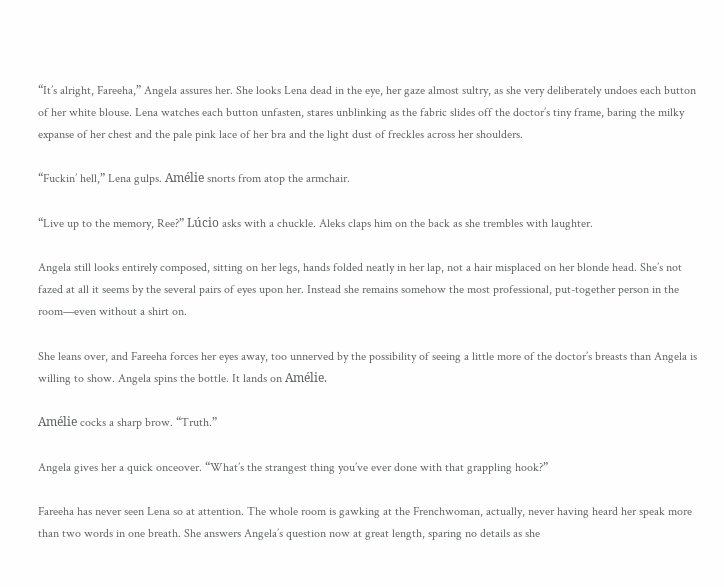“It’s alright, Fareeha,” Angela assures her. She looks Lena dead in the eye, her gaze almost sultry, as she very deliberately undoes each button of her white blouse. Lena watches each button unfasten, stares unblinking as the fabric slides off the doctor’s tiny frame, baring the milky expanse of her chest and the pale pink lace of her bra and the light dust of freckles across her shoulders.

“Fuckin’ hell,” Lena gulps. Amélie snorts from atop the armchair.

“Live up to the memory, Ree?” Lúcio asks with a chuckle. Aleks claps him on the back as she trembles with laughter.

Angela still looks entirely composed, sitting on her legs, hands folded neatly in her lap, not a hair misplaced on her blonde head. She’s not fazed at all it seems by the several pairs of eyes upon her. Instead she remains somehow the most professional, put-together person in the room—even without a shirt on.

She leans over, and Fareeha forces her eyes away, too unnerved by the possibility of seeing a little more of the doctor’s breasts than Angela is willing to show. Angela spins the bottle. It lands on Amélie.

Amélie cocks a sharp brow. “Truth.”

Angela gives her a quick onceover. “What’s the strangest thing you’ve ever done with that grappling hook?”

Fareeha has never seen Lena so at attention. The whole room is gawking at the Frenchwoman, actually, never having heard her speak more than two words in one breath. She answers Angela’s question now at great length, sparing no details as she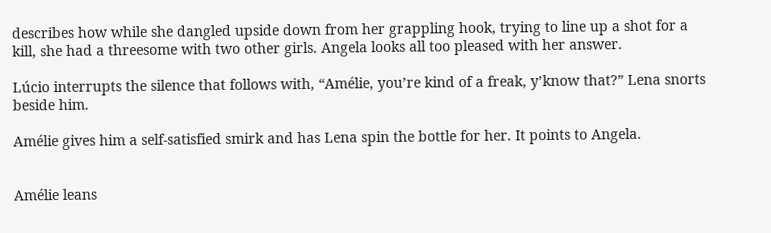describes how while she dangled upside down from her grappling hook, trying to line up a shot for a kill, she had a threesome with two other girls. Angela looks all too pleased with her answer.

Lúcio interrupts the silence that follows with, “Amélie, you’re kind of a freak, y’know that?” Lena snorts beside him.

Amélie gives him a self-satisfied smirk and has Lena spin the bottle for her. It points to Angela.


Amélie leans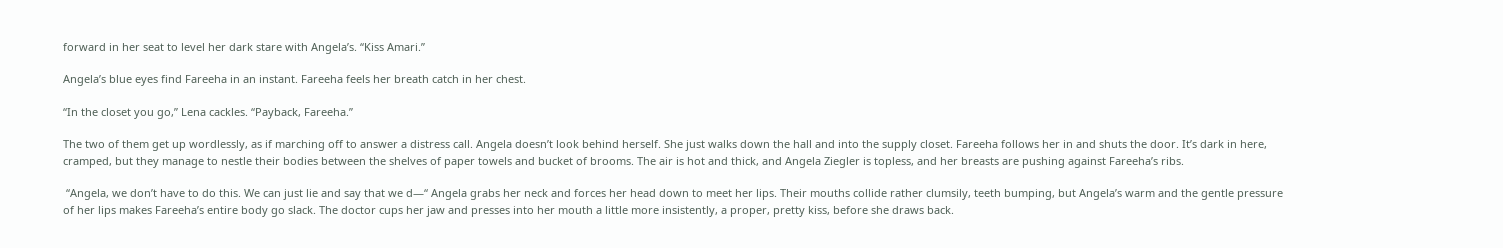forward in her seat to level her dark stare with Angela’s. “Kiss Amari.”

Angela’s blue eyes find Fareeha in an instant. Fareeha feels her breath catch in her chest.

“In the closet you go,” Lena cackles. “Payback, Fareeha.”

The two of them get up wordlessly, as if marching off to answer a distress call. Angela doesn’t look behind herself. She just walks down the hall and into the supply closet. Fareeha follows her in and shuts the door. It’s dark in here, cramped, but they manage to nestle their bodies between the shelves of paper towels and bucket of brooms. The air is hot and thick, and Angela Ziegler is topless, and her breasts are pushing against Fareeha’s ribs.

 “Angela, we don’t have to do this. We can just lie and say that we d—“ Angela grabs her neck and forces her head down to meet her lips. Their mouths collide rather clumsily, teeth bumping, but Angela’s warm and the gentle pressure of her lips makes Fareeha’s entire body go slack. The doctor cups her jaw and presses into her mouth a little more insistently, a proper, pretty kiss, before she draws back.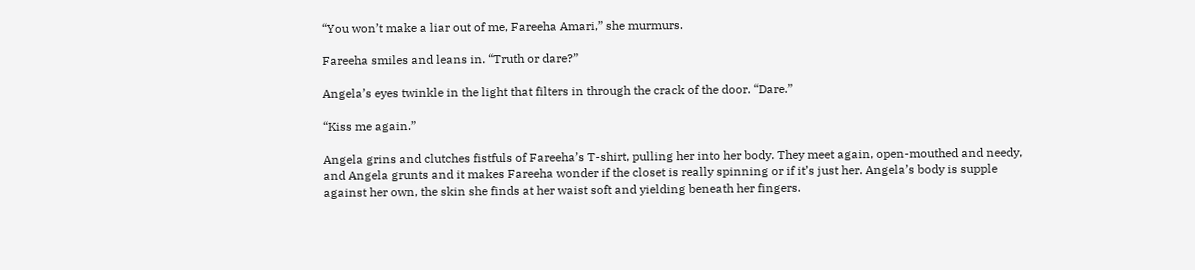“You won’t make a liar out of me, Fareeha Amari,” she murmurs.

Fareeha smiles and leans in. “Truth or dare?”

Angela’s eyes twinkle in the light that filters in through the crack of the door. “Dare.”

“Kiss me again.”

Angela grins and clutches fistfuls of Fareeha’s T-shirt, pulling her into her body. They meet again, open-mouthed and needy, and Angela grunts and it makes Fareeha wonder if the closet is really spinning or if it’s just her. Angela’s body is supple against her own, the skin she finds at her waist soft and yielding beneath her fingers.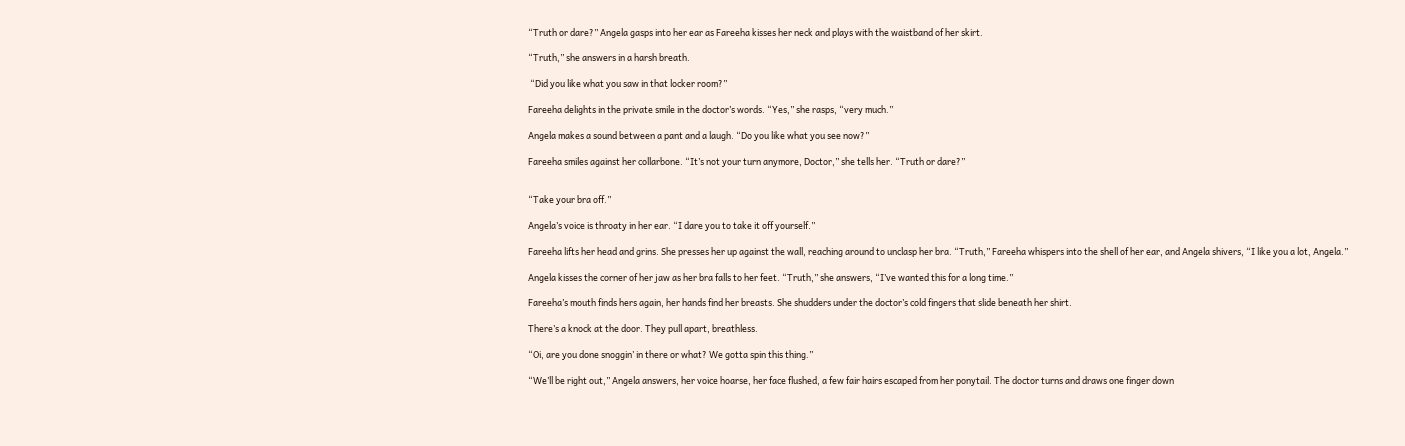“Truth or dare?” Angela gasps into her ear as Fareeha kisses her neck and plays with the waistband of her skirt.

“Truth,” she answers in a harsh breath.

 “Did you like what you saw in that locker room?”

Fareeha delights in the private smile in the doctor’s words. “Yes,” she rasps, “very much.”

Angela makes a sound between a pant and a laugh. “Do you like what you see now?”

Fareeha smiles against her collarbone. “It’s not your turn anymore, Doctor,” she tells her. “Truth or dare?”


“Take your bra off.”

Angela’s voice is throaty in her ear. “I dare you to take it off yourself.”

Fareeha lifts her head and grins. She presses her up against the wall, reaching around to unclasp her bra. “Truth,” Fareeha whispers into the shell of her ear, and Angela shivers, “I like you a lot, Angela.”

Angela kisses the corner of her jaw as her bra falls to her feet. “Truth,” she answers, “I’ve wanted this for a long time.”

Fareeha’s mouth finds hers again, her hands find her breasts. She shudders under the doctor’s cold fingers that slide beneath her shirt.

There’s a knock at the door. They pull apart, breathless.

“Oi, are you done snoggin’ in there or what? We gotta spin this thing.”

“We’ll be right out,” Angela answers, her voice hoarse, her face flushed, a few fair hairs escaped from her ponytail. The doctor turns and draws one finger down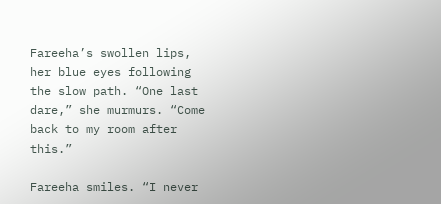Fareeha’s swollen lips, her blue eyes following the slow path. “One last dare,” she murmurs. “Come back to my room after this.”

Fareeha smiles. “I never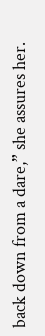back down from a dare,” she assures her.